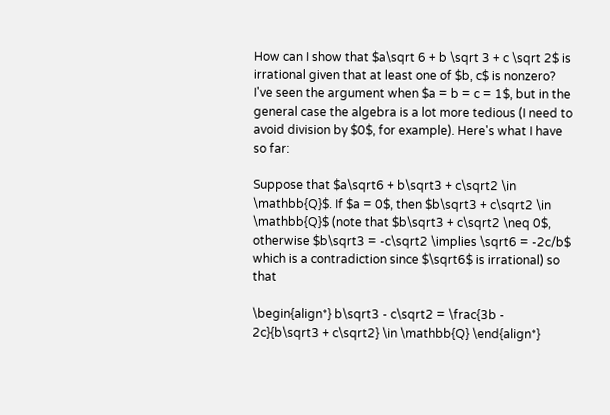How can I show that $a\sqrt 6 + b \sqrt 3 + c \sqrt 2$ is irrational given that at least one of $b, c$ is nonzero? I've seen the argument when $a = b = c = 1$, but in the general case the algebra is a lot more tedious (I need to avoid division by $0$, for example). Here's what I have so far:

Suppose that $a\sqrt6 + b\sqrt3 + c\sqrt2 \in \mathbb{Q}$. If $a = 0$, then $b\sqrt3 + c\sqrt2 \in \mathbb{Q}$ (note that $b\sqrt3 + c\sqrt2 \neq 0$, otherwise $b\sqrt3 = -c\sqrt2 \implies \sqrt6 = -2c/b$ which is a contradiction since $\sqrt6$ is irrational) so that

\begin{align*} b\sqrt3 - c\sqrt2 = \frac{3b - 2c}{b\sqrt3 + c\sqrt2} \in \mathbb{Q} \end{align*}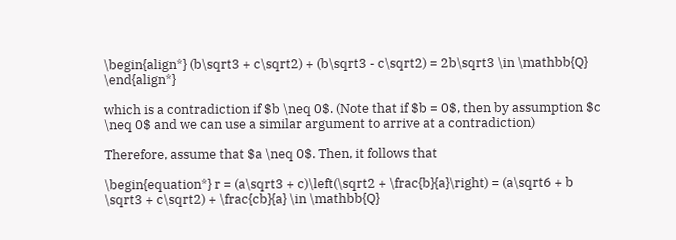\begin{align*} (b\sqrt3 + c\sqrt2) + (b\sqrt3 - c\sqrt2) = 2b\sqrt3 \in \mathbb{Q} \end{align*}

which is a contradiction if $b \neq 0$. (Note that if $b = 0$, then by assumption $c \neq 0$ and we can use a similar argument to arrive at a contradiction)

Therefore, assume that $a \neq 0$. Then, it follows that

\begin{equation*} r = (a\sqrt3 + c)\left(\sqrt2 + \frac{b}{a}\right) = (a\sqrt6 + b \sqrt3 + c\sqrt2) + \frac{cb}{a} \in \mathbb{Q}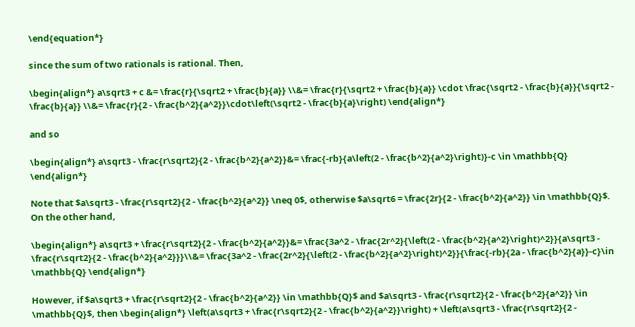\end{equation*}

since the sum of two rationals is rational. Then,

\begin{align*} a\sqrt3 + c &= \frac{r}{\sqrt2 + \frac{b}{a}} \\&= \frac{r}{\sqrt2 + \frac{b}{a}} \cdot \frac{\sqrt2 - \frac{b}{a}}{\sqrt2 - \frac{b}{a}} \\&= \frac{r}{2 - \frac{b^2}{a^2}}\cdot\left(\sqrt2 - \frac{b}{a}\right) \end{align*}

and so

\begin{align*} a\sqrt3 - \frac{r\sqrt2}{2 - \frac{b^2}{a^2}}&= \frac{-rb}{a\left(2 - \frac{b^2}{a^2}\right)}-c \in \mathbb{Q} \end{align*}

Note that $a\sqrt3 - \frac{r\sqrt2}{2 - \frac{b^2}{a^2}} \neq 0$, otherwise $a\sqrt6 = \frac{2r}{2 - \frac{b^2}{a^2}} \in \mathbb{Q}$. On the other hand,

\begin{align*} a\sqrt3 + \frac{r\sqrt2}{2 - \frac{b^2}{a^2}}&= \frac{3a^2 - \frac{2r^2}{\left(2 - \frac{b^2}{a^2}\right)^2}}{a\sqrt3 - \frac{r\sqrt2}{2 - \frac{b^2}{a^2}}}\\&= \frac{3a^2 - \frac{2r^2}{\left(2 - \frac{b^2}{a^2}\right)^2}}{\frac{-rb}{2a - \frac{b^2}{a}}-c}\in \mathbb{Q} \end{align*}

However, if $a\sqrt3 + \frac{r\sqrt2}{2 - \frac{b^2}{a^2}} \in \mathbb{Q}$ and $a\sqrt3 - \frac{r\sqrt2}{2 - \frac{b^2}{a^2}} \in \mathbb{Q}$, then \begin{align*} \left(a\sqrt3 + \frac{r\sqrt2}{2 - \frac{b^2}{a^2}}\right) + \left(a\sqrt3 - \frac{r\sqrt2}{2 -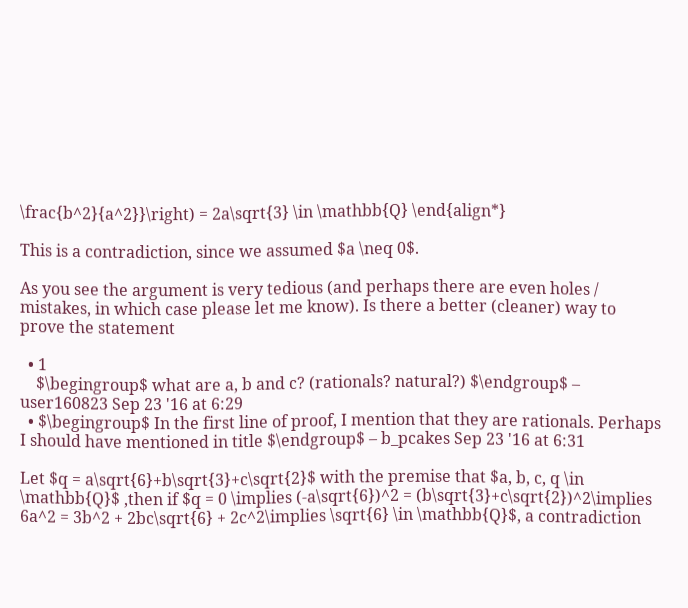\frac{b^2}{a^2}}\right) = 2a\sqrt{3} \in \mathbb{Q} \end{align*}

This is a contradiction, since we assumed $a \neq 0$.

As you see the argument is very tedious (and perhaps there are even holes / mistakes, in which case please let me know). Is there a better (cleaner) way to prove the statement

  • 1
    $\begingroup$ what are a, b and c? (rationals? natural?) $\endgroup$ – user160823 Sep 23 '16 at 6:29
  • $\begingroup$ In the first line of proof, I mention that they are rationals. Perhaps I should have mentioned in title $\endgroup$ – b_pcakes Sep 23 '16 at 6:31

Let $q = a\sqrt{6}+b\sqrt{3}+c\sqrt{2}$ with the premise that $a, b, c, q \in \mathbb{Q}$ ,then if $q = 0 \implies (-a\sqrt{6})^2 = (b\sqrt{3}+c\sqrt{2})^2\implies 6a^2 = 3b^2 + 2bc\sqrt{6} + 2c^2\implies \sqrt{6} \in \mathbb{Q}$, a contradiction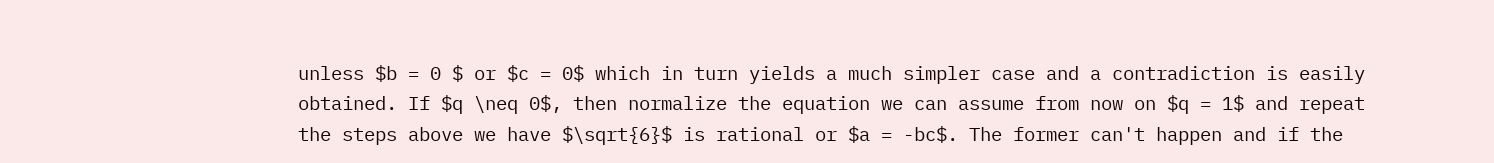unless $b = 0 $ or $c = 0$ which in turn yields a much simpler case and a contradiction is easily obtained. If $q \neq 0$, then normalize the equation we can assume from now on $q = 1$ and repeat the steps above we have $\sqrt{6}$ is rational or $a = -bc$. The former can't happen and if the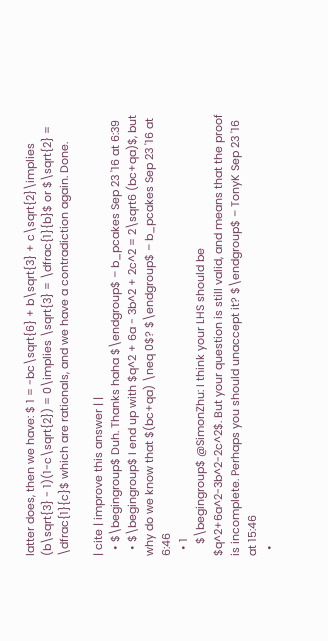latter does, then we have: $ 1 = -bc\sqrt{6} + b\sqrt{3} + c\sqrt{2}\implies (b\sqrt{3} - 1)(1-c\sqrt{2}) = 0\implies \sqrt{3} = \dfrac{1}{b}$ or $\sqrt{2} = \dfrac{1}{c}$ which are rationals, and we have a contradiction again. Done.

| cite | improve this answer | |
  • $\begingroup$ Duh. Thanks haha $\endgroup$ – b_pcakes Sep 23 '16 at 6:39
  • $\begingroup$ I end up with $q^2 + 6a - 3b^2 + 2c^2 = 2\sqrt6 (bc+qa)$, but why do we know that $(bc+qa) \neq 0$? $\endgroup$ – b_pcakes Sep 23 '16 at 6:46
  • 1
    $\begingroup$ @SimonZhu: I think your LHS should be $q^2+6a^2-3b^2-2c^2$. But your question is still valid, and means that the proof is incomplete. Perhaps you should unaccept it? $\endgroup$ – TonyK Sep 23 '16 at 15:46
  •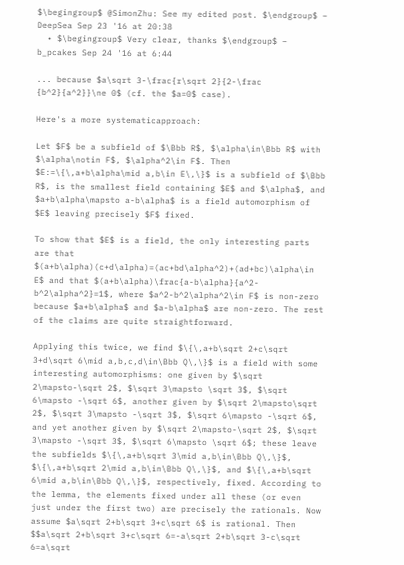$\begingroup$ @SimonZhu: See my edited post. $\endgroup$ – DeepSea Sep 23 '16 at 20:38
  • $\begingroup$ Very clear, thanks $\endgroup$ – b_pcakes Sep 24 '16 at 6:44

... because $a\sqrt 3-\frac{r\sqrt 2}{2-\frac {b^2}{a^2}}\ne 0$ (cf. the $a=0$ case).

Here's a more systematicapproach:

Let $F$ be a subfield of $\Bbb R$, $\alpha\in\Bbb R$ with $\alpha\notin F$, $\alpha^2\in F$. Then $E:=\{\,a+b\alpha\mid a,b\in E\,\}$ is a subfield of $\Bbb R$, is the smallest field containing $E$ and $\alpha$, and $a+b\alpha\mapsto a-b\alpha$ is a field automorphism of $E$ leaving precisely $F$ fixed.

To show that $E$ is a field, the only interesting parts are that $(a+b\alpha)(c+d\alpha)=(ac+bd\alpha^2)+(ad+bc)\alpha\in E$ and that $(a+b\alpha)\frac{a-b\alpha}{a^2-b^2\alpha^2}=1$, where $a^2-b^2\alpha^2\in F$ is non-zero because $a+b\alpha$ and $a-b\alpha$ are non-zero. The rest of the claims are quite straightforward.

Applying this twice, we find $\{\,a+b\sqrt 2+c\sqrt 3+d\sqrt 6\mid a,b,c,d\in\Bbb Q\,\}$ is a field with some interesting automorphisms: one given by $\sqrt 2\mapsto-\sqrt 2$, $\sqrt 3\mapsto \sqrt 3$, $\sqrt 6\mapsto -\sqrt 6$, another given by $\sqrt 2\mapsto\sqrt 2$, $\sqrt 3\mapsto -\sqrt 3$, $\sqrt 6\mapsto -\sqrt 6$, and yet another given by $\sqrt 2\mapsto-\sqrt 2$, $\sqrt 3\mapsto -\sqrt 3$, $\sqrt 6\mapsto \sqrt 6$; these leave the subfields $\{\,a+b\sqrt 3\mid a,b\in\Bbb Q\,\}$, $\{\,a+b\sqrt 2\mid a,b\in\Bbb Q\,\}$, and $\{\,a+b\sqrt 6\mid a,b\in\Bbb Q\,\}$, respectively, fixed. According to the lemma, the elements fixed under all these (or even just under the first two) are precisely the rationals. Now assume $a\sqrt 2+b\sqrt 3+c\sqrt 6$ is rational. Then $$a\sqrt 2+b\sqrt 3+c\sqrt 6=-a\sqrt 2+b\sqrt 3-c\sqrt 6=a\sqrt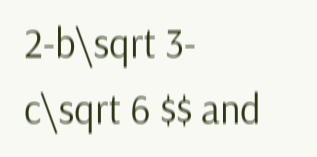2-b\sqrt 3-c\sqrt 6 $$ and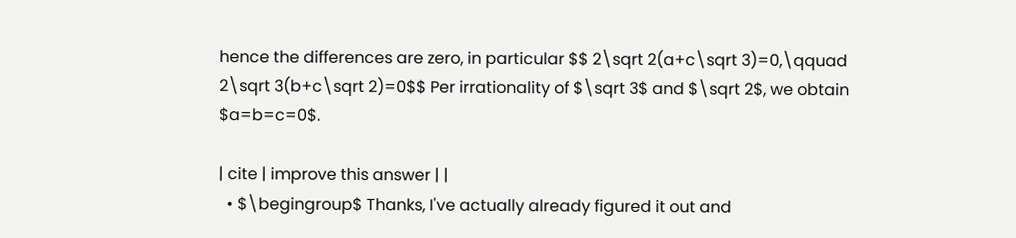hence the differences are zero, in particular $$ 2\sqrt 2(a+c\sqrt 3)=0,\qquad 2\sqrt 3(b+c\sqrt 2)=0$$ Per irrationality of $\sqrt 3$ and $\sqrt 2$, we obtain $a=b=c=0$.

| cite | improve this answer | |
  • $\begingroup$ Thanks, I've actually already figured it out and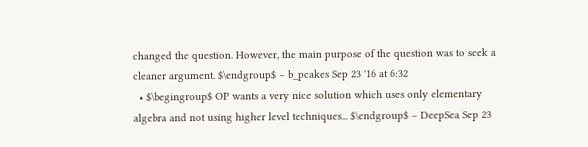changed the question. However, the main purpose of the question was to seek a cleaner argument. $\endgroup$ – b_pcakes Sep 23 '16 at 6:32
  • $\begingroup$ OP wants a very nice solution which uses only elementary algebra and not using higher level techniques... $\endgroup$ – DeepSea Sep 23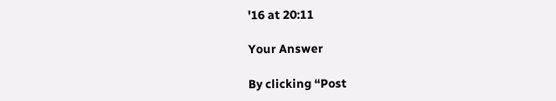'16 at 20:11

Your Answer

By clicking “Post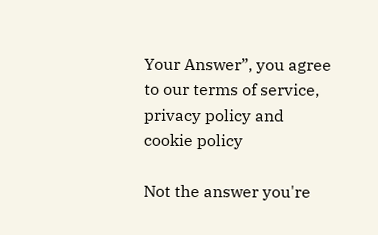Your Answer”, you agree to our terms of service, privacy policy and cookie policy

Not the answer you're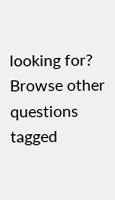looking for? Browse other questions tagged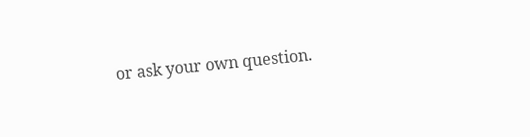or ask your own question.